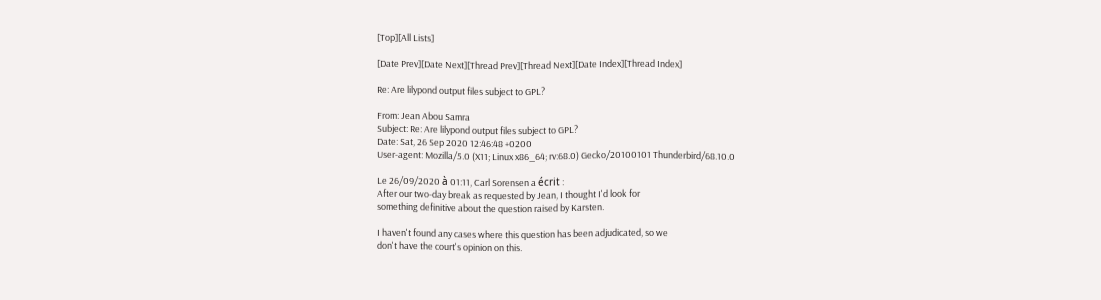[Top][All Lists]

[Date Prev][Date Next][Thread Prev][Thread Next][Date Index][Thread Index]

Re: Are lilypond output files subject to GPL?

From: Jean Abou Samra
Subject: Re: Are lilypond output files subject to GPL?
Date: Sat, 26 Sep 2020 12:46:48 +0200
User-agent: Mozilla/5.0 (X11; Linux x86_64; rv:68.0) Gecko/20100101 Thunderbird/68.10.0

Le 26/09/2020 à 01:11, Carl Sorensen a écrit :
After our two-day break as requested by Jean, I thought I'd look for
something definitive about the question raised by Karsten.

I haven't found any cases where this question has been adjudicated, so we
don't have the court's opinion on this.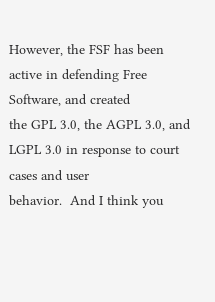However, the FSF has been active in defending Free Software, and created
the GPL 3.0, the AGPL 3.0, and LGPL 3.0 in response to court cases and user
behavior.  And I think you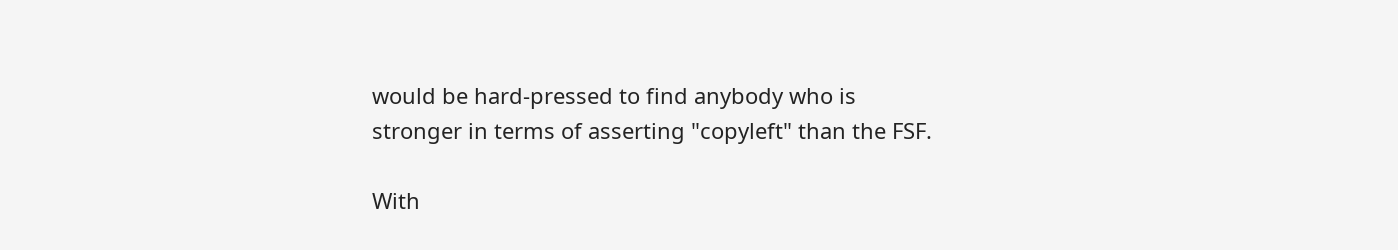would be hard-pressed to find anybody who is
stronger in terms of asserting "copyleft" than the FSF.

With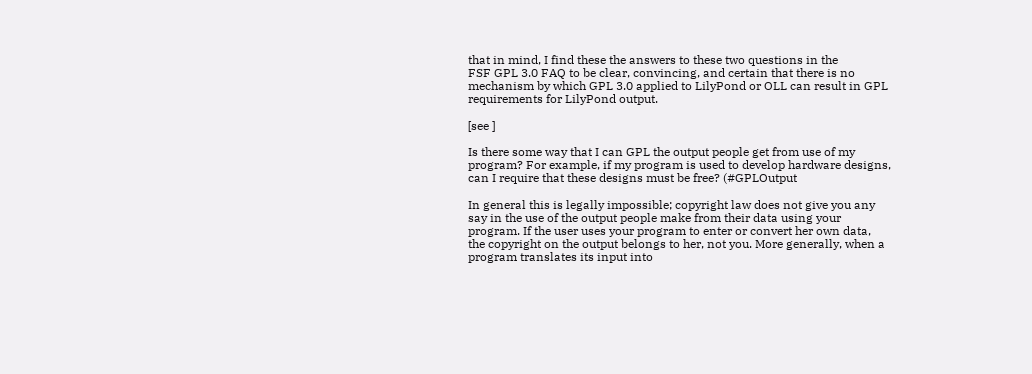that in mind, I find these the answers to these two questions in the
FSF GPL 3.0 FAQ to be clear, convincing, and certain that there is no
mechanism by which GPL 3.0 applied to LilyPond or OLL can result in GPL
requirements for LilyPond output.

[see ]

Is there some way that I can GPL the output people get from use of my
program? For example, if my program is used to develop hardware designs,
can I require that these designs must be free? (#GPLOutput

In general this is legally impossible; copyright law does not give you any
say in the use of the output people make from their data using your
program. If the user uses your program to enter or convert her own data,
the copyright on the output belongs to her, not you. More generally, when a
program translates its input into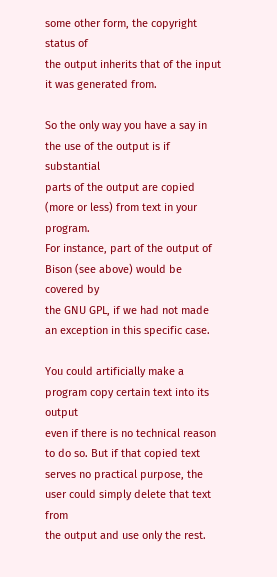some other form, the copyright status of
the output inherits that of the input it was generated from.

So the only way you have a say in the use of the output is if substantial
parts of the output are copied (more or less) from text in your program.
For instance, part of the output of Bison (see above) would be covered by
the GNU GPL, if we had not made an exception in this specific case.

You could artificially make a program copy certain text into its output
even if there is no technical reason to do so. But if that copied text
serves no practical purpose, the user could simply delete that text from
the output and use only the rest.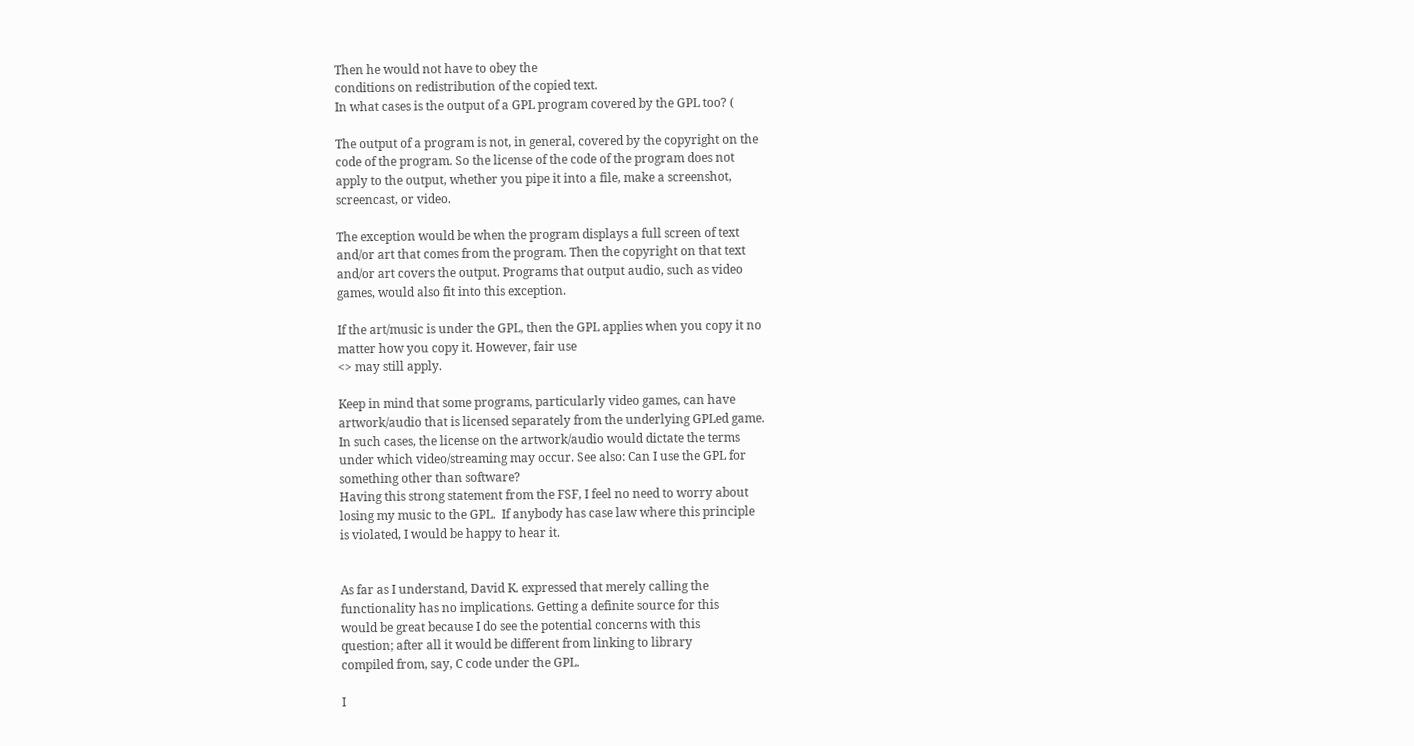Then he would not have to obey the
conditions on redistribution of the copied text.
In what cases is the output of a GPL program covered by the GPL too? (

The output of a program is not, in general, covered by the copyright on the
code of the program. So the license of the code of the program does not
apply to the output, whether you pipe it into a file, make a screenshot,
screencast, or video.

The exception would be when the program displays a full screen of text
and/or art that comes from the program. Then the copyright on that text
and/or art covers the output. Programs that output audio, such as video
games, would also fit into this exception.

If the art/music is under the GPL, then the GPL applies when you copy it no
matter how you copy it. However, fair use
<> may still apply.

Keep in mind that some programs, particularly video games, can have
artwork/audio that is licensed separately from the underlying GPLed game.
In such cases, the license on the artwork/audio would dictate the terms
under which video/streaming may occur. See also: Can I use the GPL for
something other than software?
Having this strong statement from the FSF, I feel no need to worry about
losing my music to the GPL.  If anybody has case law where this principle
is violated, I would be happy to hear it.


As far as I understand, David K. expressed that merely calling the
functionality has no implications. Getting a definite source for this
would be great because I do see the potential concerns with this
question; after all it would be different from linking to library
compiled from, say, C code under the GPL.

I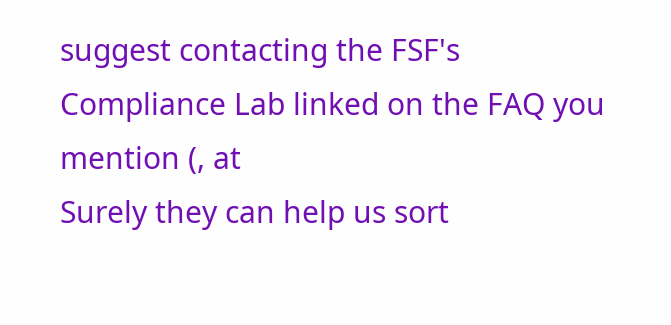suggest contacting the FSF's Compliance Lab linked on the FAQ you
mention (, at
Surely they can help us sort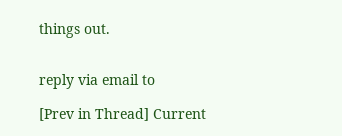things out.


reply via email to

[Prev in Thread] Current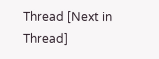Thread [Next in Thread]